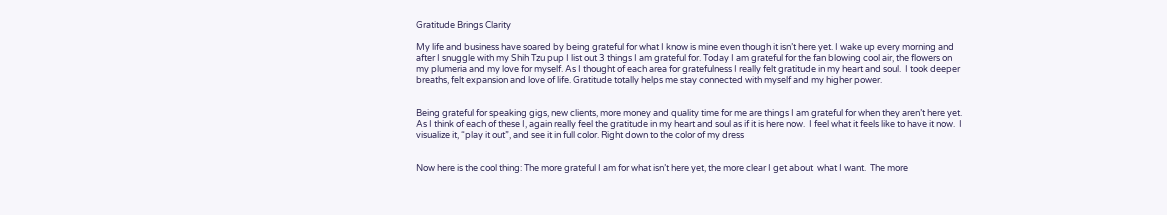Gratitude Brings Clarity

My life and business have soared by being grateful for what I know is mine even though it isn’t here yet. I wake up every morning and after I snuggle with my Shih Tzu pup I list out 3 things I am grateful for. Today I am grateful for the fan blowing cool air, the flowers on my plumeria and my love for myself. As I thought of each area for gratefulness I really felt gratitude in my heart and soul.  I took deeper breaths, felt expansion and love of life. Gratitude totally helps me stay connected with myself and my higher power.


Being grateful for speaking gigs, new clients, more money and quality time for me are things I am grateful for when they aren’t here yet. As I think of each of these I, again really feel the gratitude in my heart and soul as if it is here now.  I feel what it feels like to have it now.  I visualize it, “play it out”, and see it in full color. Right down to the color of my dress


Now here is the cool thing: The more grateful I am for what isn’t here yet, the more clear I get about  what I want.  The more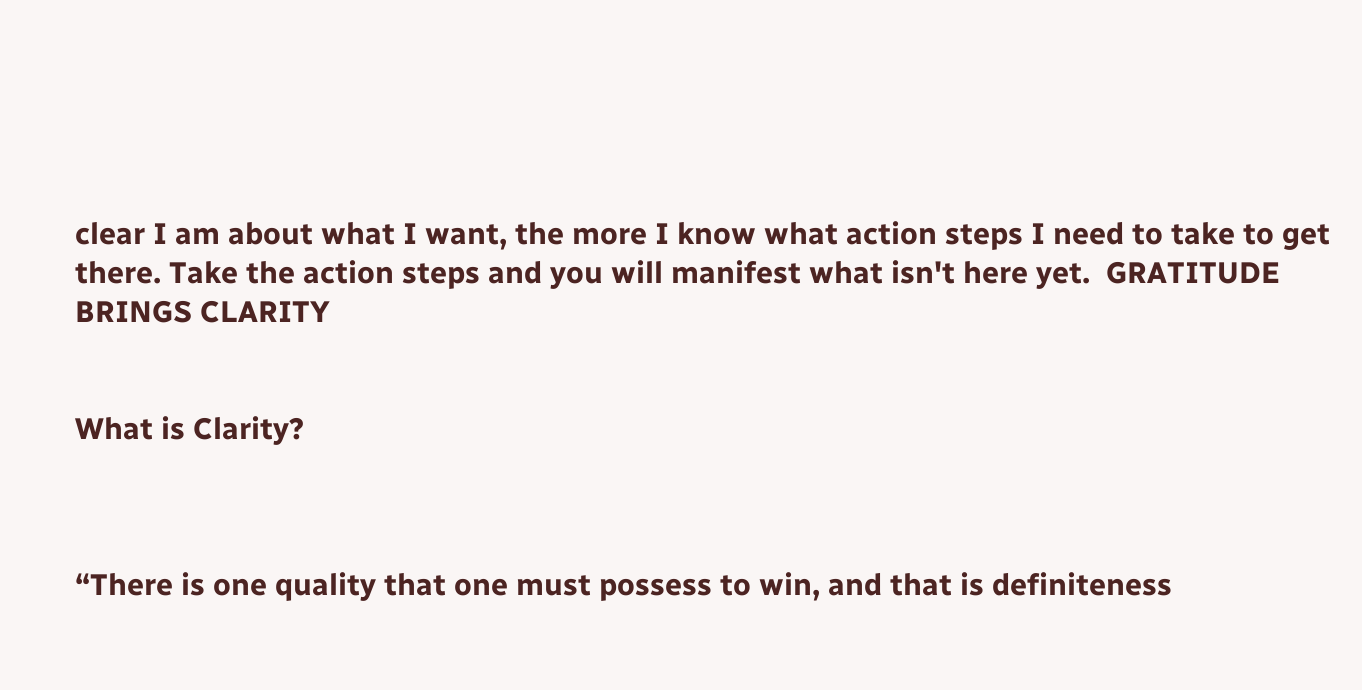clear I am about what I want, the more I know what action steps I need to take to get there. Take the action steps and you will manifest what isn't here yet.  GRATITUDE BRINGS CLARITY


What is Clarity?



“There is one quality that one must possess to win, and that is definiteness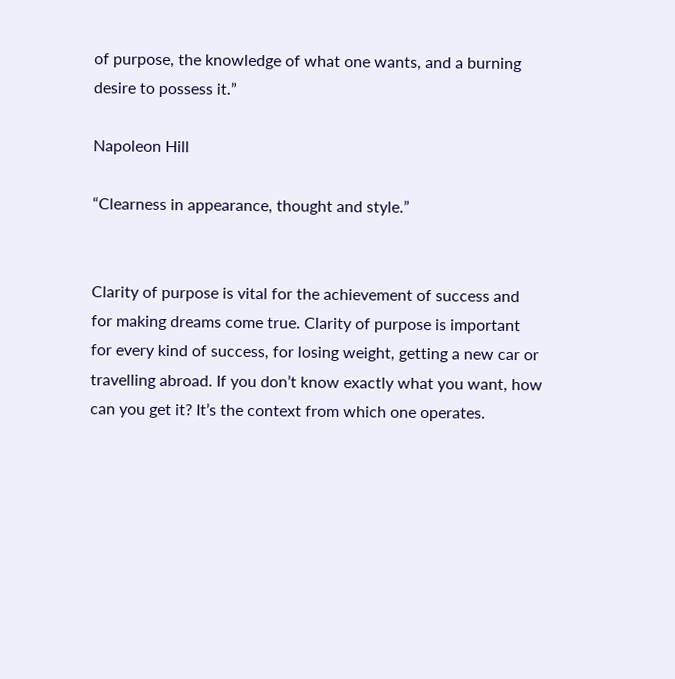of purpose, the knowledge of what one wants, and a burning desire to possess it.”

Napoleon Hill

“Clearness in appearance, thought and style.”


Clarity of purpose is vital for the achievement of success and for making dreams come true. Clarity of purpose is important for every kind of success, for losing weight, getting a new car or travelling abroad. If you don’t know exactly what you want, how can you get it? It’s the context from which one operates.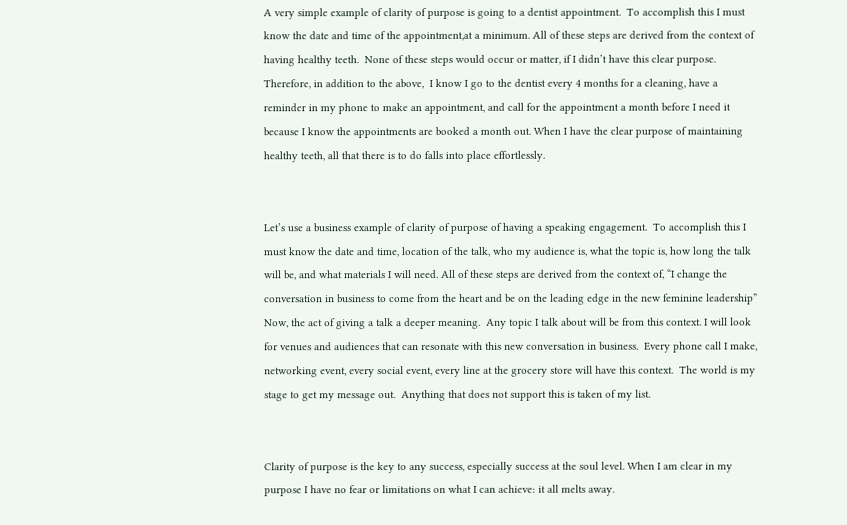A very simple example of clarity of purpose is going to a dentist appointment.  To accomplish this I must know the date and time of the appointment,at a minimum. All of these steps are derived from the context of having healthy teeth.  None of these steps would occur or matter, if I didn’t have this clear purpose. Therefore, in addition to the above,  I know I go to the dentist every 4 months for a cleaning, have a reminder in my phone to make an appointment, and call for the appointment a month before I need it because I know the appointments are booked a month out. When I have the clear purpose of maintaining healthy teeth, all that there is to do falls into place effortlessly.


Let’s use a business example of clarity of purpose of having a speaking engagement.  To accomplish this I must know the date and time, location of the talk, who my audience is, what the topic is, how long the talk will be, and what materials I will need. All of these steps are derived from the context of, “I change the conversation in business to come from the heart and be on the leading edge in the new feminine leadership” Now, the act of giving a talk a deeper meaning.  Any topic I talk about will be from this context. I will look for venues and audiences that can resonate with this new conversation in business.  Every phone call I make, networking event, every social event, every line at the grocery store will have this context.  The world is my stage to get my message out.  Anything that does not support this is taken of my list.


Clarity of purpose is the key to any success, especially success at the soul level. When I am clear in my purpose I have no fear or limitations on what I can achieve: it all melts away.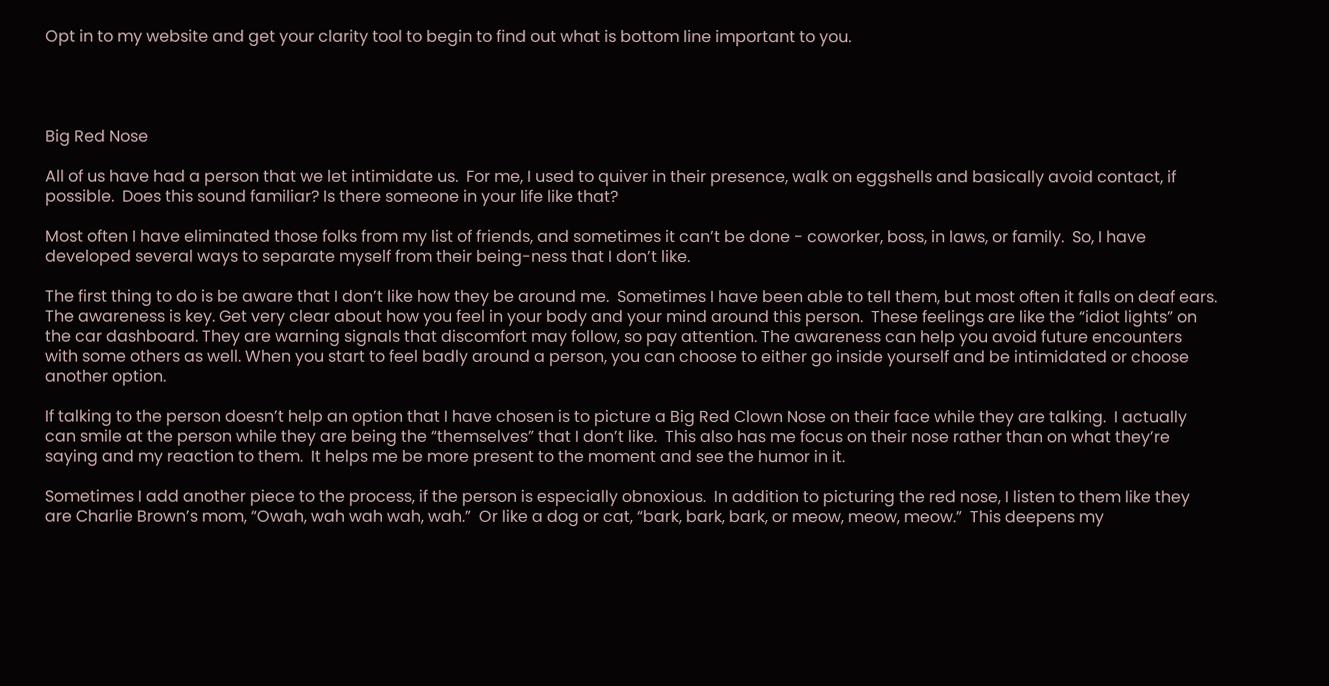Opt in to my website and get your clarity tool to begin to find out what is bottom line important to you.




Big Red Nose

All of us have had a person that we let intimidate us.  For me, I used to quiver in their presence, walk on eggshells and basically avoid contact, if possible.  Does this sound familiar? Is there someone in your life like that?

Most often I have eliminated those folks from my list of friends, and sometimes it can’t be done - coworker, boss, in laws, or family.  So, I have developed several ways to separate myself from their being-ness that I don’t like.

The first thing to do is be aware that I don’t like how they be around me.  Sometimes I have been able to tell them, but most often it falls on deaf ears.  The awareness is key. Get very clear about how you feel in your body and your mind around this person.  These feelings are like the “idiot lights” on the car dashboard. They are warning signals that discomfort may follow, so pay attention. The awareness can help you avoid future encounters with some others as well. When you start to feel badly around a person, you can choose to either go inside yourself and be intimidated or choose another option.

If talking to the person doesn’t help an option that I have chosen is to picture a Big Red Clown Nose on their face while they are talking.  I actually can smile at the person while they are being the “themselves” that I don’t like.  This also has me focus on their nose rather than on what they’re saying and my reaction to them.  It helps me be more present to the moment and see the humor in it.

Sometimes I add another piece to the process, if the person is especially obnoxious.  In addition to picturing the red nose, I listen to them like they are Charlie Brown’s mom, “Owah, wah wah wah, wah.”  Or like a dog or cat, “bark, bark, bark, or meow, meow, meow.”  This deepens my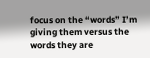focus on the “words” I’m giving them versus the words they are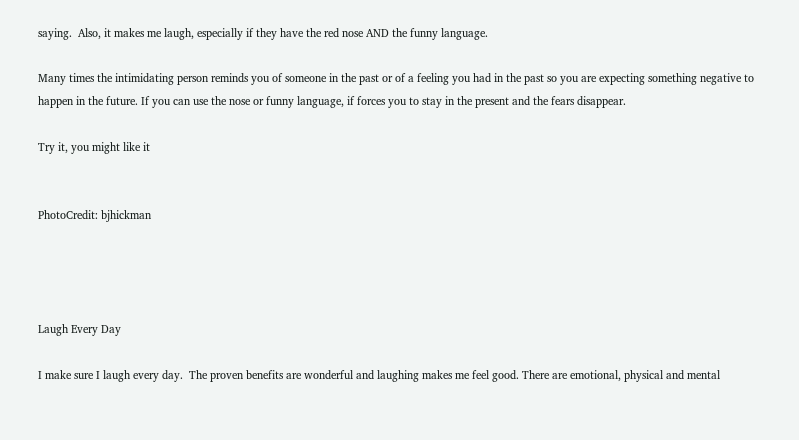saying.  Also, it makes me laugh, especially if they have the red nose AND the funny language.

Many times the intimidating person reminds you of someone in the past or of a feeling you had in the past so you are expecting something negative to happen in the future. If you can use the nose or funny language, if forces you to stay in the present and the fears disappear.

Try it, you might like it


PhotoCredit: bjhickman




Laugh Every Day

I make sure I laugh every day.  The proven benefits are wonderful and laughing makes me feel good. There are emotional, physical and mental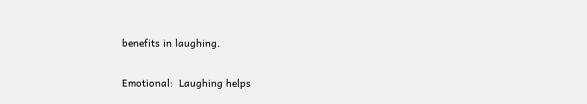benefits in laughing.

Emotional:  Laughing helps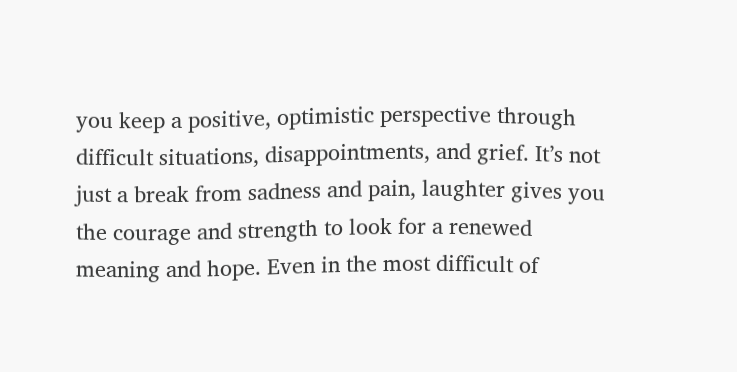you keep a positive, optimistic perspective through difficult situations, disappointments, and grief. It’s not just a break from sadness and pain, laughter gives you the courage and strength to look for a renewed meaning and hope. Even in the most difficult of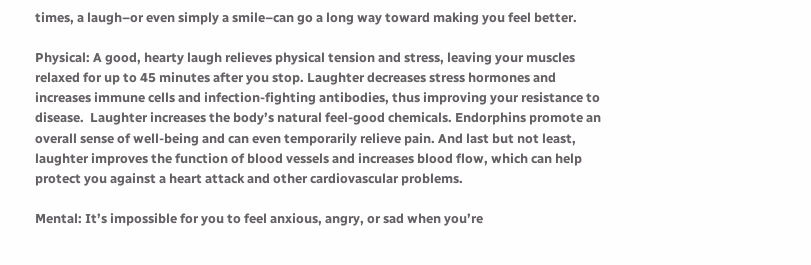times, a laugh–or even simply a smile–can go a long way toward making you feel better.

Physical: A good, hearty laugh relieves physical tension and stress, leaving your muscles relaxed for up to 45 minutes after you stop. Laughter decreases stress hormones and increases immune cells and infection-fighting antibodies, thus improving your resistance to disease.  Laughter increases the body’s natural feel-good chemicals. Endorphins promote an overall sense of well-being and can even temporarily relieve pain. And last but not least, laughter improves the function of blood vessels and increases blood flow, which can help protect you against a heart attack and other cardiovascular problems.

Mental: It’s impossible for you to feel anxious, angry, or sad when you’re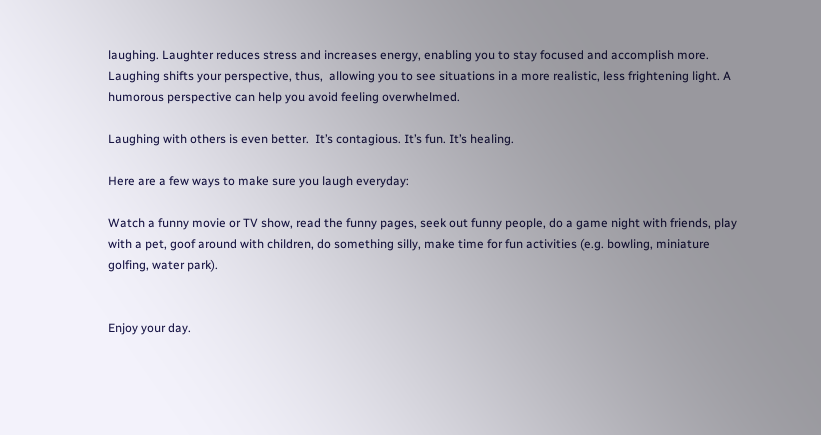laughing. Laughter reduces stress and increases energy, enabling you to stay focused and accomplish more. Laughing shifts your perspective, thus,  allowing you to see situations in a more realistic, less frightening light. A humorous perspective can help you avoid feeling overwhelmed.

Laughing with others is even better.  It’s contagious. It’s fun. It’s healing.

Here are a few ways to make sure you laugh everyday:

Watch a funny movie or TV show, read the funny pages, seek out funny people, do a game night with friends, play with a pet, goof around with children, do something silly, make time for fun activities (e.g. bowling, miniature golfing, water park).


Enjoy your day.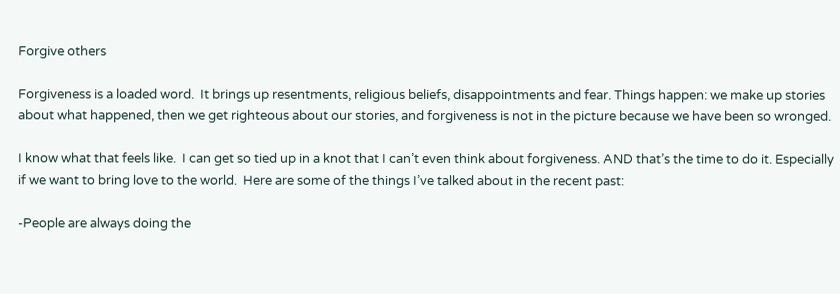Forgive others

Forgiveness is a loaded word.  It brings up resentments, religious beliefs, disappointments and fear. Things happen: we make up stories about what happened, then we get righteous about our stories, and forgiveness is not in the picture because we have been so wronged.

I know what that feels like.  I can get so tied up in a knot that I can’t even think about forgiveness. AND that’s the time to do it. Especially if we want to bring love to the world.  Here are some of the things I’ve talked about in the recent past:

-People are always doing the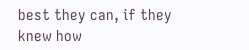best they can, if they knew how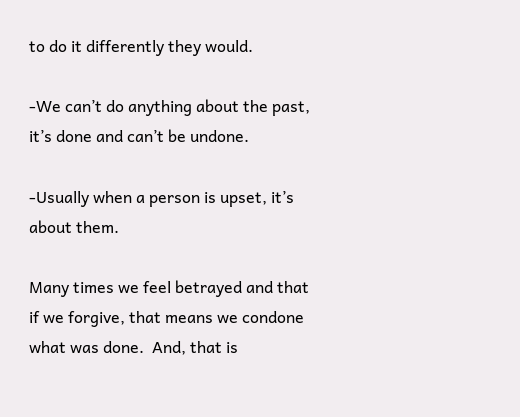to do it differently they would.

-We can’t do anything about the past, it’s done and can’t be undone.

-Usually when a person is upset, it’s about them.

Many times we feel betrayed and that if we forgive, that means we condone what was done.  And, that is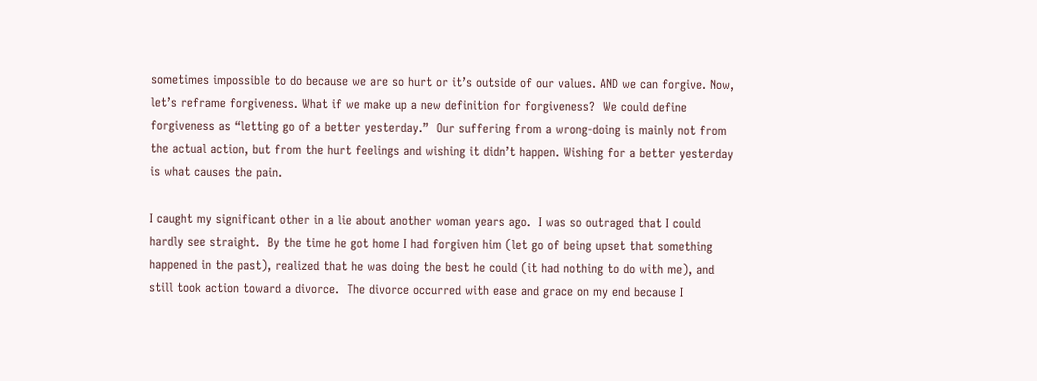sometimes impossible to do because we are so hurt or it’s outside of our values. AND we can forgive. Now, let’s reframe forgiveness. What if we make up a new definition for forgiveness?  We could define forgiveness as “letting go of a better yesterday.”  Our suffering from a wrong-doing is mainly not from the actual action, but from the hurt feelings and wishing it didn’t happen. Wishing for a better yesterday is what causes the pain.

I caught my significant other in a lie about another woman years ago.  I was so outraged that I could hardly see straight.  By the time he got home I had forgiven him (let go of being upset that something happened in the past), realized that he was doing the best he could (it had nothing to do with me), and still took action toward a divorce.  The divorce occurred with ease and grace on my end because I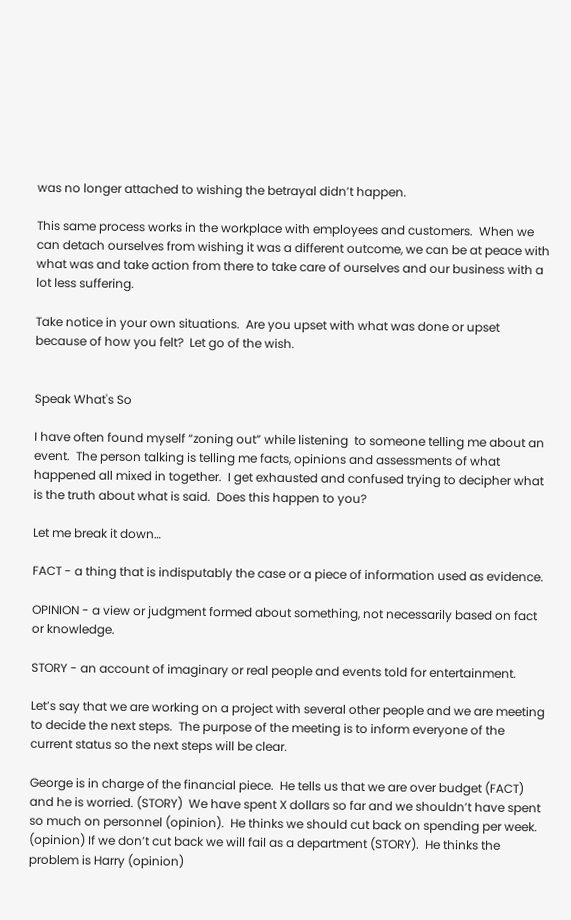was no longer attached to wishing the betrayal didn’t happen.

This same process works in the workplace with employees and customers.  When we can detach ourselves from wishing it was a different outcome, we can be at peace with what was and take action from there to take care of ourselves and our business with a lot less suffering.

Take notice in your own situations.  Are you upset with what was done or upset because of how you felt?  Let go of the wish.


Speak What's So

I have often found myself “zoning out” while listening  to someone telling me about an event.  The person talking is telling me facts, opinions and assessments of what happened all mixed in together.  I get exhausted and confused trying to decipher what is the truth about what is said.  Does this happen to you?

Let me break it down…

FACT - a thing that is indisputably the case or a piece of information used as evidence.

OPINION - a view or judgment formed about something, not necessarily based on fact or knowledge.

STORY - an account of imaginary or real people and events told for entertainment.

Let’s say that we are working on a project with several other people and we are meeting to decide the next steps.  The purpose of the meeting is to inform everyone of the current status so the next steps will be clear.

George is in charge of the financial piece.  He tells us that we are over budget (FACT) and he is worried. (STORY)  We have spent X dollars so far and we shouldn’t have spent so much on personnel (opinion).  He thinks we should cut back on spending per week. (opinion) If we don’t cut back we will fail as a department (STORY).  He thinks the problem is Harry (opinion)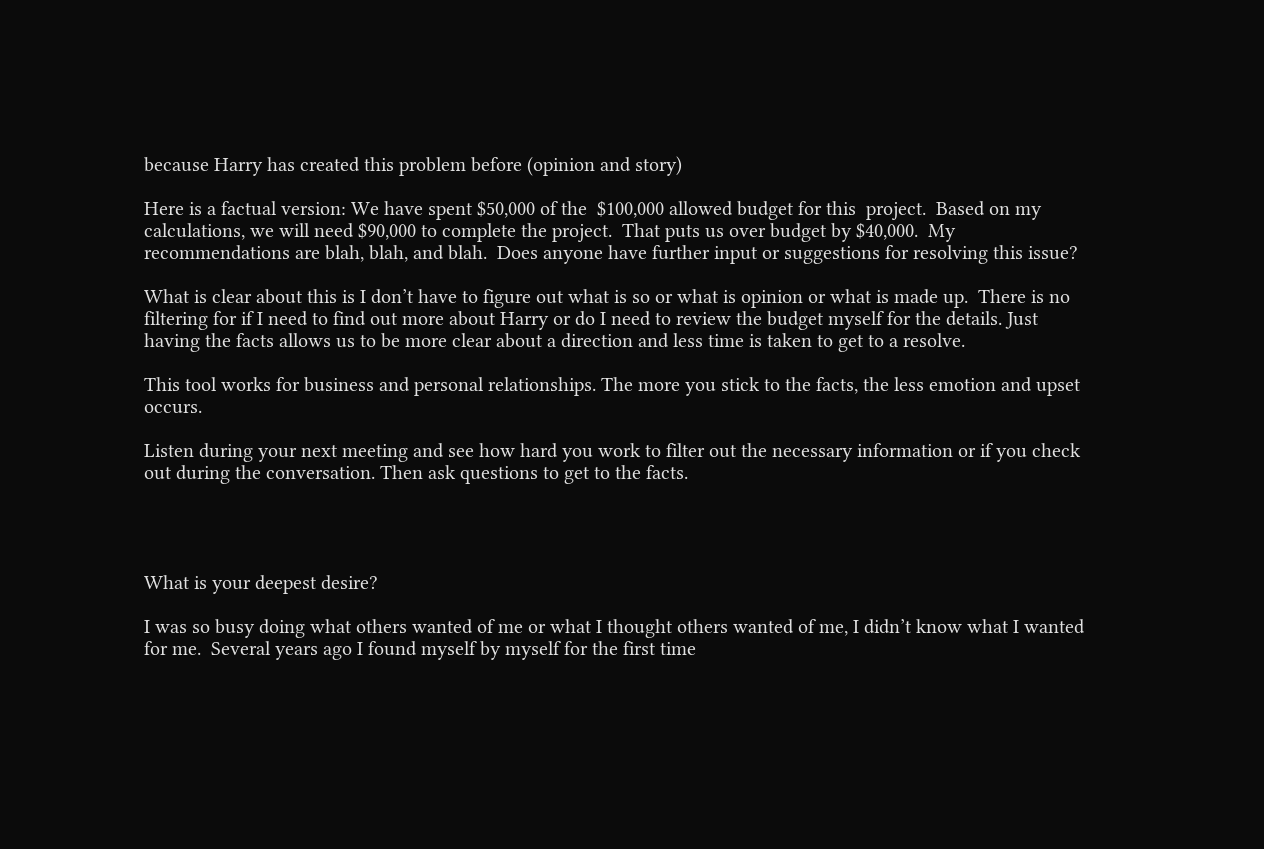because Harry has created this problem before (opinion and story)

Here is a factual version: We have spent $50,000 of the  $100,000 allowed budget for this  project.  Based on my calculations, we will need $90,000 to complete the project.  That puts us over budget by $40,000.  My recommendations are blah, blah, and blah.  Does anyone have further input or suggestions for resolving this issue?

What is clear about this is I don’t have to figure out what is so or what is opinion or what is made up.  There is no filtering for if I need to find out more about Harry or do I need to review the budget myself for the details. Just having the facts allows us to be more clear about a direction and less time is taken to get to a resolve.

This tool works for business and personal relationships. The more you stick to the facts, the less emotion and upset occurs.

Listen during your next meeting and see how hard you work to filter out the necessary information or if you check out during the conversation. Then ask questions to get to the facts.




What is your deepest desire?

I was so busy doing what others wanted of me or what I thought others wanted of me, I didn’t know what I wanted for me.  Several years ago I found myself by myself for the first time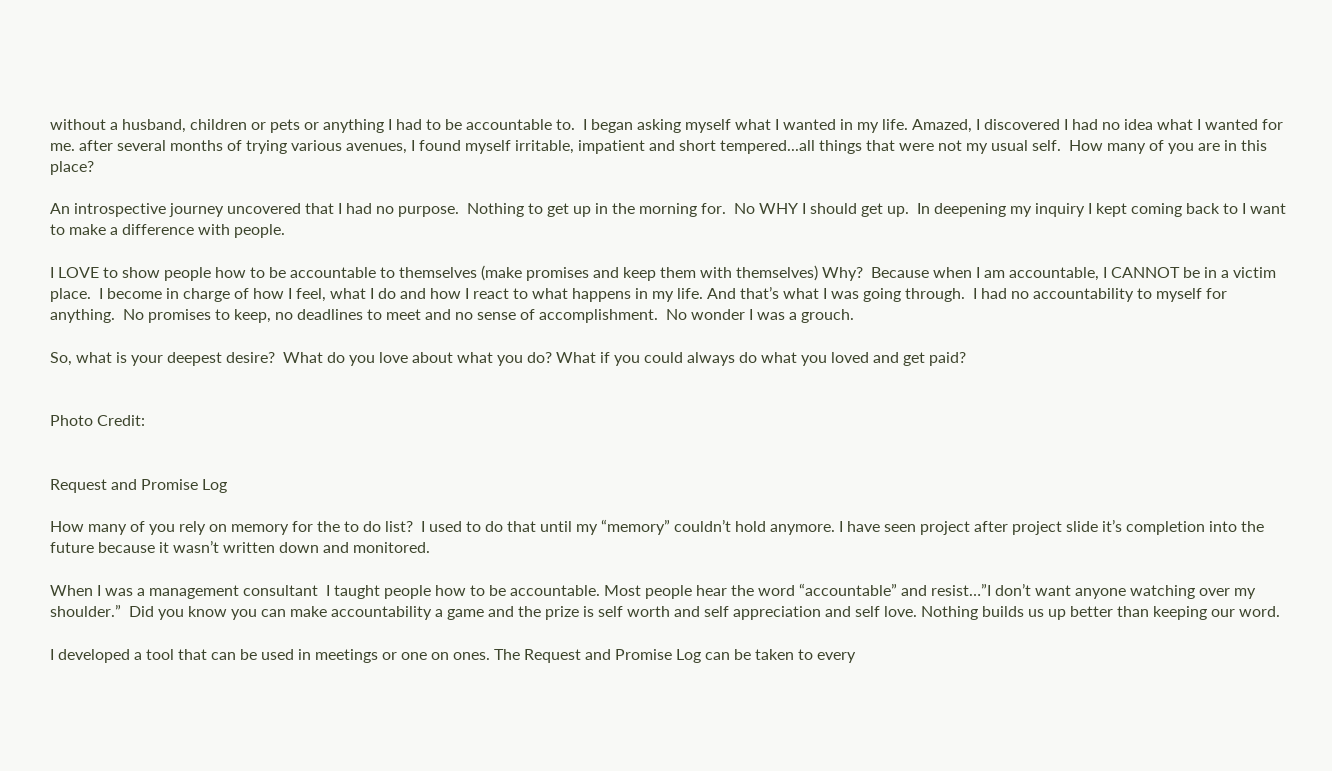without a husband, children or pets or anything I had to be accountable to.  I began asking myself what I wanted in my life. Amazed, I discovered I had no idea what I wanted for me. after several months of trying various avenues, I found myself irritable, impatient and short tempered...all things that were not my usual self.  How many of you are in this place?

An introspective journey uncovered that I had no purpose.  Nothing to get up in the morning for.  No WHY I should get up.  In deepening my inquiry I kept coming back to I want to make a difference with people.

I LOVE to show people how to be accountable to themselves (make promises and keep them with themselves) Why?  Because when I am accountable, I CANNOT be in a victim place.  I become in charge of how I feel, what I do and how I react to what happens in my life. And that’s what I was going through.  I had no accountability to myself for anything.  No promises to keep, no deadlines to meet and no sense of accomplishment.  No wonder I was a grouch.

So, what is your deepest desire?  What do you love about what you do? What if you could always do what you loved and get paid?


Photo Credit:


Request and Promise Log

How many of you rely on memory for the to do list?  I used to do that until my “memory” couldn’t hold anymore. I have seen project after project slide it’s completion into the future because it wasn’t written down and monitored.

When I was a management consultant  I taught people how to be accountable. Most people hear the word “accountable” and resist…”I don’t want anyone watching over my shoulder.”  Did you know you can make accountability a game and the prize is self worth and self appreciation and self love. Nothing builds us up better than keeping our word.

I developed a tool that can be used in meetings or one on ones. The Request and Promise Log can be taken to every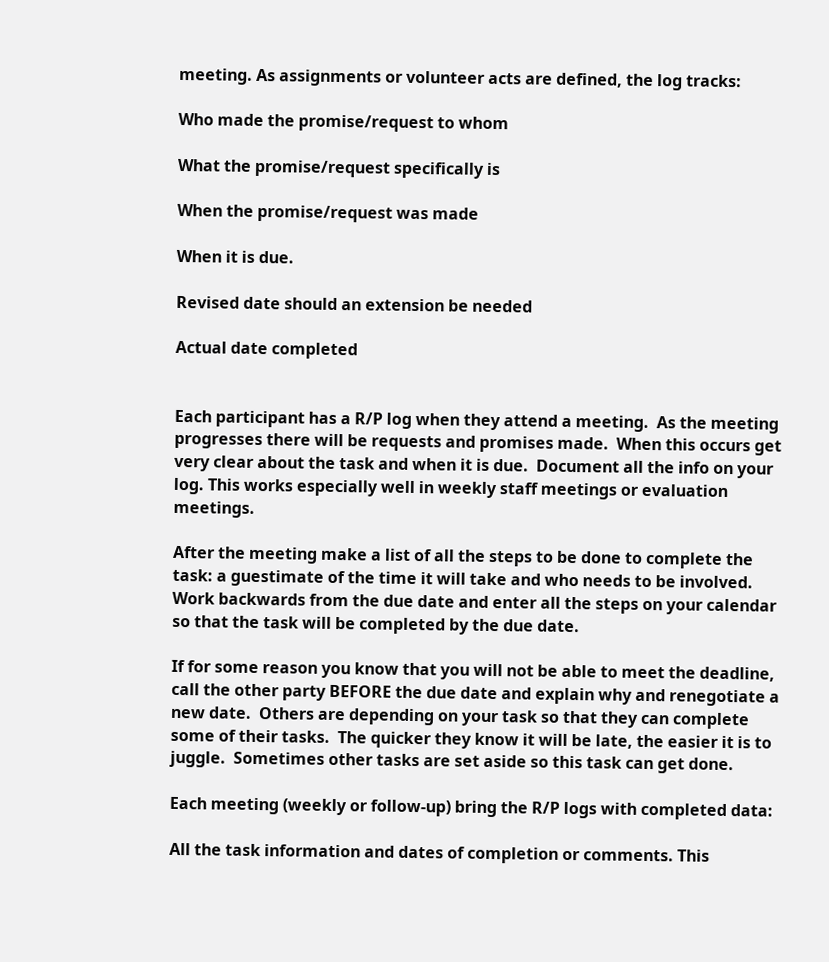meeting. As assignments or volunteer acts are defined, the log tracks:

Who made the promise/request to whom

What the promise/request specifically is

When the promise/request was made

When it is due.

Revised date should an extension be needed

Actual date completed


Each participant has a R/P log when they attend a meeting.  As the meeting progresses there will be requests and promises made.  When this occurs get very clear about the task and when it is due.  Document all the info on your log. This works especially well in weekly staff meetings or evaluation meetings.

After the meeting make a list of all the steps to be done to complete the task: a guestimate of the time it will take and who needs to be involved.  Work backwards from the due date and enter all the steps on your calendar so that the task will be completed by the due date.

If for some reason you know that you will not be able to meet the deadline, call the other party BEFORE the due date and explain why and renegotiate a new date.  Others are depending on your task so that they can complete some of their tasks.  The quicker they know it will be late, the easier it is to juggle.  Sometimes other tasks are set aside so this task can get done.

Each meeting (weekly or follow-up) bring the R/P logs with completed data:

All the task information and dates of completion or comments. This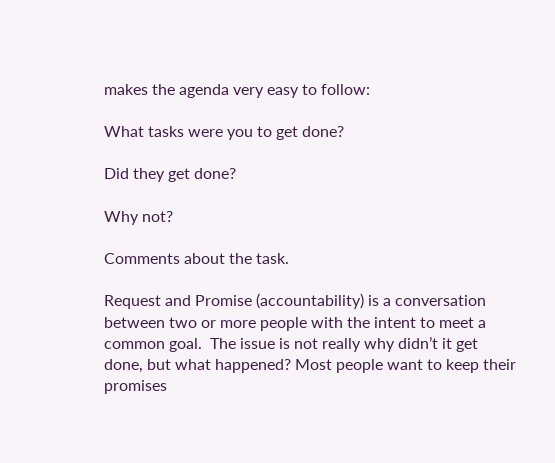makes the agenda very easy to follow:

What tasks were you to get done?

Did they get done?

Why not?

Comments about the task.

Request and Promise (accountability) is a conversation between two or more people with the intent to meet a common goal.  The issue is not really why didn’t it get done, but what happened? Most people want to keep their promises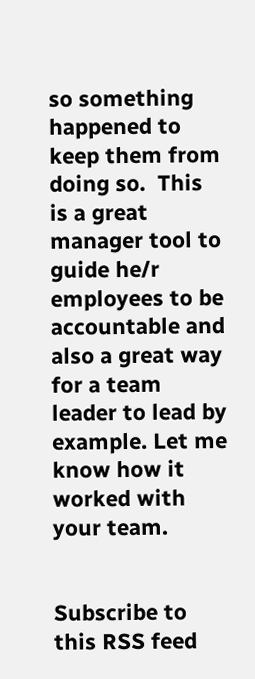so something happened to keep them from doing so.  This is a great manager tool to guide he/r employees to be accountable and also a great way for a team leader to lead by example. Let me know how it worked with your team.


Subscribe to this RSS feed